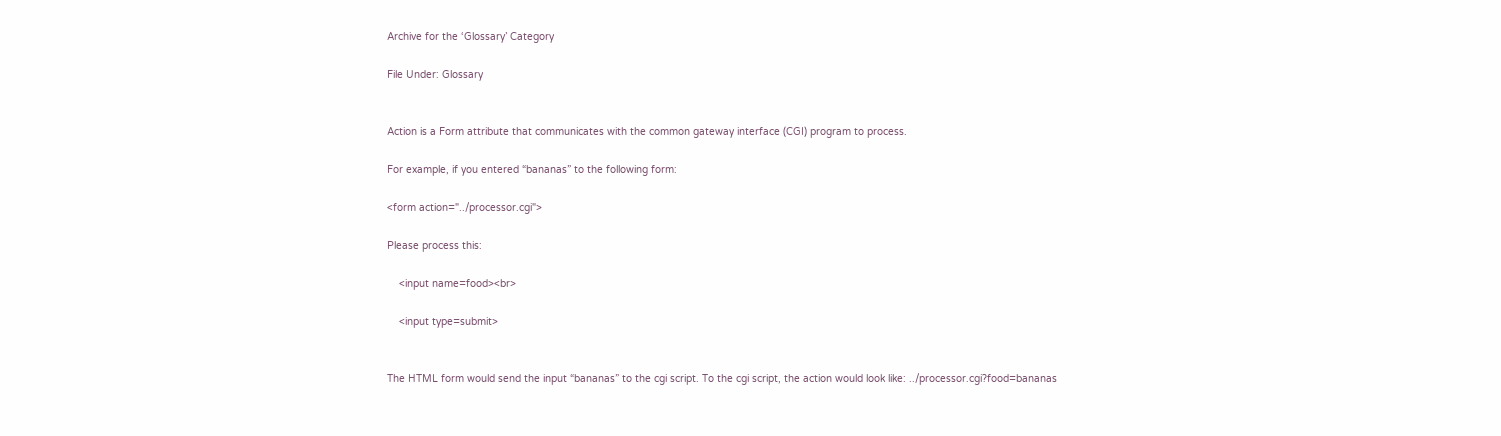Archive for the ‘Glossary’ Category

File Under: Glossary


Action is a Form attribute that communicates with the common gateway interface (CGI) program to process.

For example, if you entered “bananas” to the following form:

<form action="../processor.cgi">

Please process this:

    <input name=food><br>

    <input type=submit>


The HTML form would send the input “bananas” to the cgi script. To the cgi script, the action would look like: ../processor.cgi?food=bananas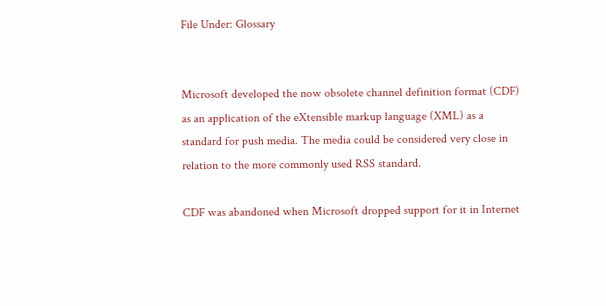File Under: Glossary


Microsoft developed the now obsolete channel definition format (CDF) as an application of the eXtensible markup language (XML) as a standard for push media. The media could be considered very close in relation to the more commonly used RSS standard.

CDF was abandoned when Microsoft dropped support for it in Internet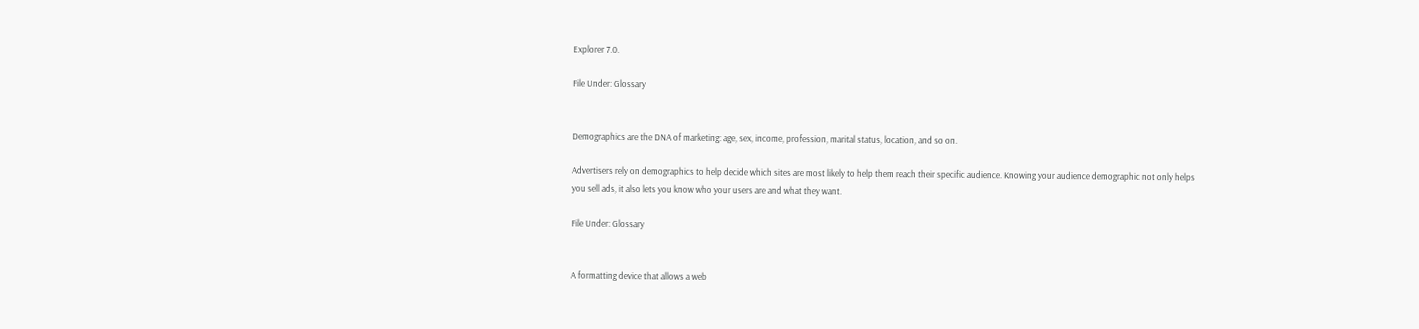Explorer 7.0.

File Under: Glossary


Demographics are the DNA of marketing: age, sex, income, profession, marital status, location, and so on.

Advertisers rely on demographics to help decide which sites are most likely to help them reach their specific audience. Knowing your audience demographic not only helps you sell ads, it also lets you know who your users are and what they want.

File Under: Glossary


A formatting device that allows a web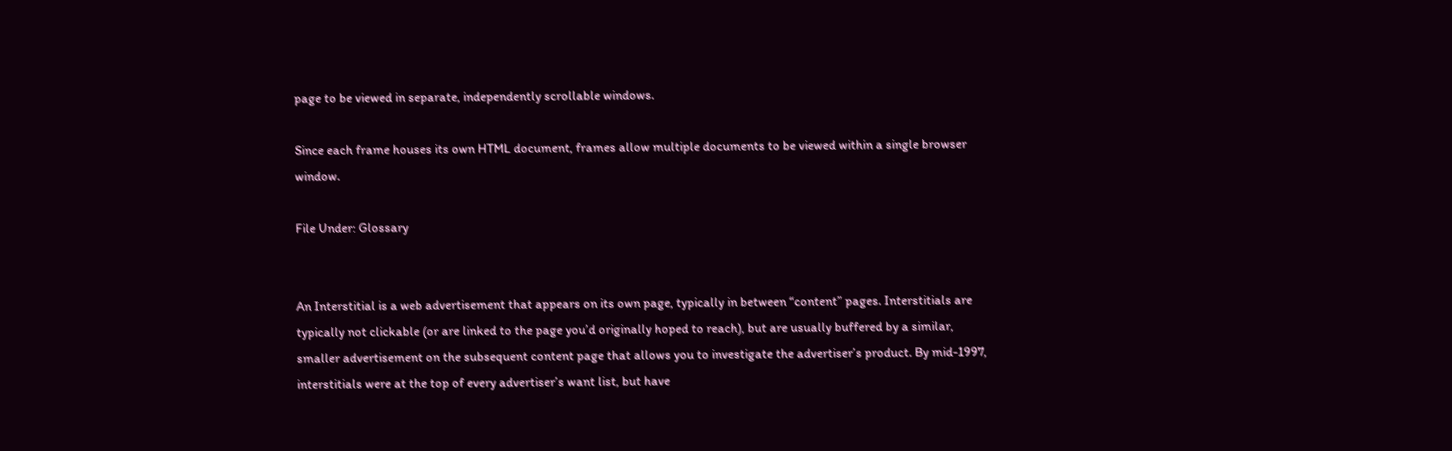page to be viewed in separate, independently scrollable windows.

Since each frame houses its own HTML document, frames allow multiple documents to be viewed within a single browser window.

File Under: Glossary


An Interstitial is a web advertisement that appears on its own page, typically in between “content” pages. Interstitials are typically not clickable (or are linked to the page you’d originally hoped to reach), but are usually buffered by a similar, smaller advertisement on the subsequent content page that allows you to investigate the advertiser’s product. By mid-1997, interstitials were at the top of every advertiser’s want list, but have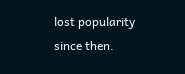lost popularity since then.